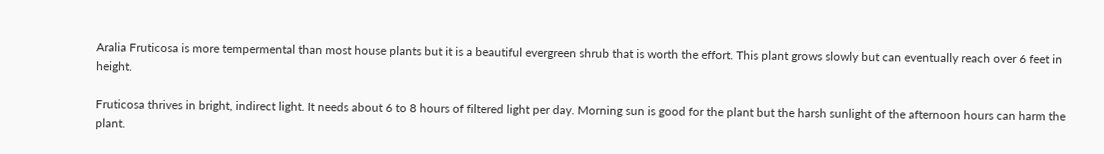Aralia Fruticosa is more tempermental than most house plants but it is a beautiful evergreen shrub that is worth the effort. This plant grows slowly but can eventually reach over 6 feet in height.

Fruticosa thrives in bright, indirect light. It needs about 6 to 8 hours of filtered light per day. Morning sun is good for the plant but the harsh sunlight of the afternoon hours can harm the plant.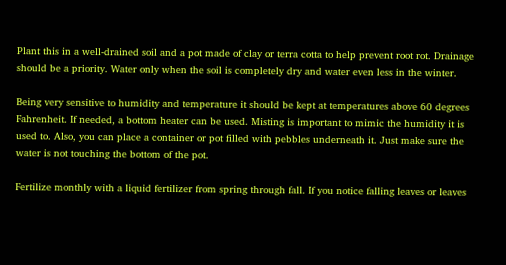Plant this in a well-drained soil and a pot made of clay or terra cotta to help prevent root rot. Drainage should be a priority. Water only when the soil is completely dry and water even less in the winter.

Being very sensitive to humidity and temperature it should be kept at temperatures above 60 degrees Fahrenheit. If needed, a bottom heater can be used. Misting is important to mimic the humidity it is used to. Also, you can place a container or pot filled with pebbles underneath it. Just make sure the water is not touching the bottom of the pot.

Fertilize monthly with a liquid fertilizer from spring through fall. If you notice falling leaves or leaves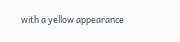with a yellow appearance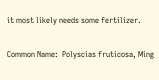it most likely needs some fertilizer.

Common Name:  Polyscias fruticosa, Ming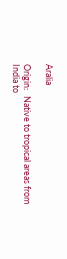Aralia

Origin:   Native to tropical areas from India to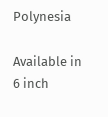Polynesia

Available in 6 inch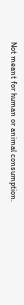Not meant for human or animal consumption.